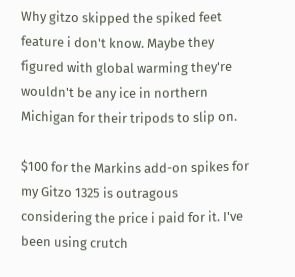Why gitzo skipped the spiked feet feature i don't know. Maybe they figured with global warming they're wouldn't be any ice in northern Michigan for their tripods to slip on.

$100 for the Markins add-on spikes for my Gitzo 1325 is outragous considering the price i paid for it. I've been using crutch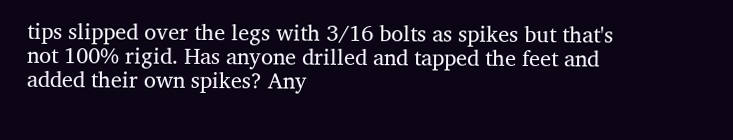tips slipped over the legs with 3/16 bolts as spikes but that's not 100% rigid. Has anyone drilled and tapped the feet and added their own spikes? Any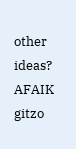other ideas?
AFAIK gitzo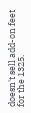doesn't sell add-on feet for the 1325.